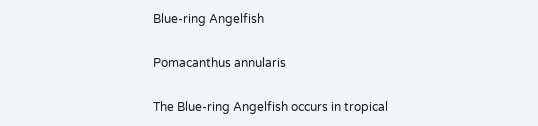Blue-ring Angelfish

Pomacanthus annularis

The Blue-ring Angelfish occurs in tropical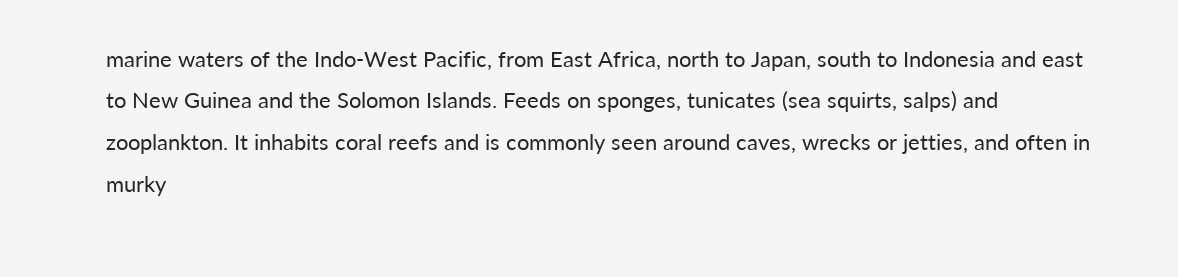marine waters of the Indo-West Pacific, from East Africa, north to Japan, south to Indonesia and east to New Guinea and the Solomon Islands. Feeds on sponges, tunicates (sea squirts, salps) and zooplankton. It inhabits coral reefs and is commonly seen around caves, wrecks or jetties, and often in murky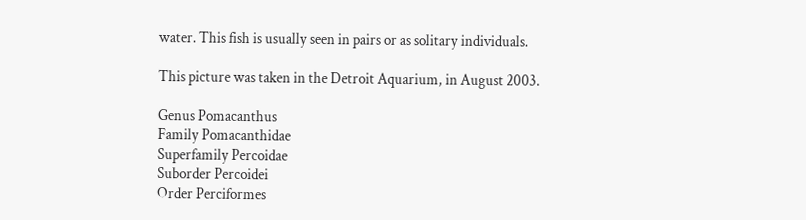water. This fish is usually seen in pairs or as solitary individuals.

This picture was taken in the Detroit Aquarium, in August 2003.

Genus Pomacanthus
Family Pomacanthidae
Superfamily Percoidae
Suborder Percoidei
Order Perciformes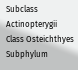Subclass Actinopterygii
Class Osteichthyes
Subphylum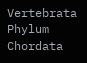Vertebrata
Phylum Chordata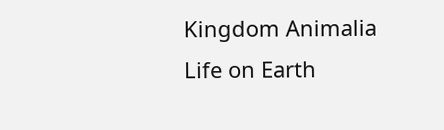Kingdom Animalia
Life on Earth